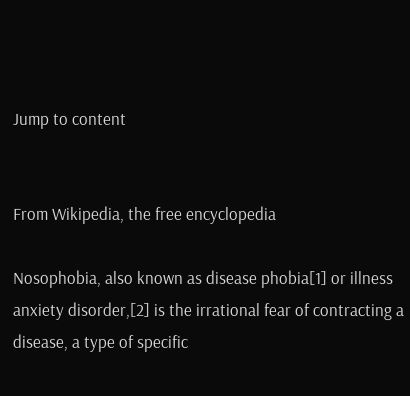Jump to content


From Wikipedia, the free encyclopedia

Nosophobia, also known as disease phobia[1] or illness anxiety disorder,[2] is the irrational fear of contracting a disease, a type of specific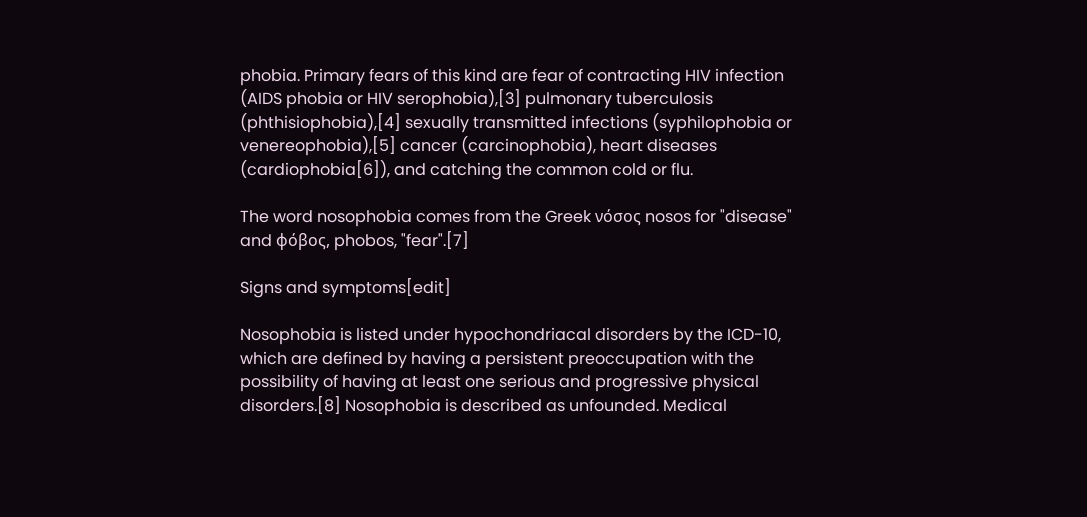phobia. Primary fears of this kind are fear of contracting HIV infection (AIDS phobia or HIV serophobia),[3] pulmonary tuberculosis (phthisiophobia),[4] sexually transmitted infections (syphilophobia or venereophobia),[5] cancer (carcinophobia), heart diseases (cardiophobia[6]), and catching the common cold or flu.

The word nosophobia comes from the Greek νόσος nosos for "disease" and φόβος, phobos, "fear".[7]

Signs and symptoms[edit]

Nosophobia is listed under hypochondriacal disorders by the ICD-10, which are defined by having a persistent preoccupation with the possibility of having at least one serious and progressive physical disorders.[8] Nosophobia is described as unfounded. Medical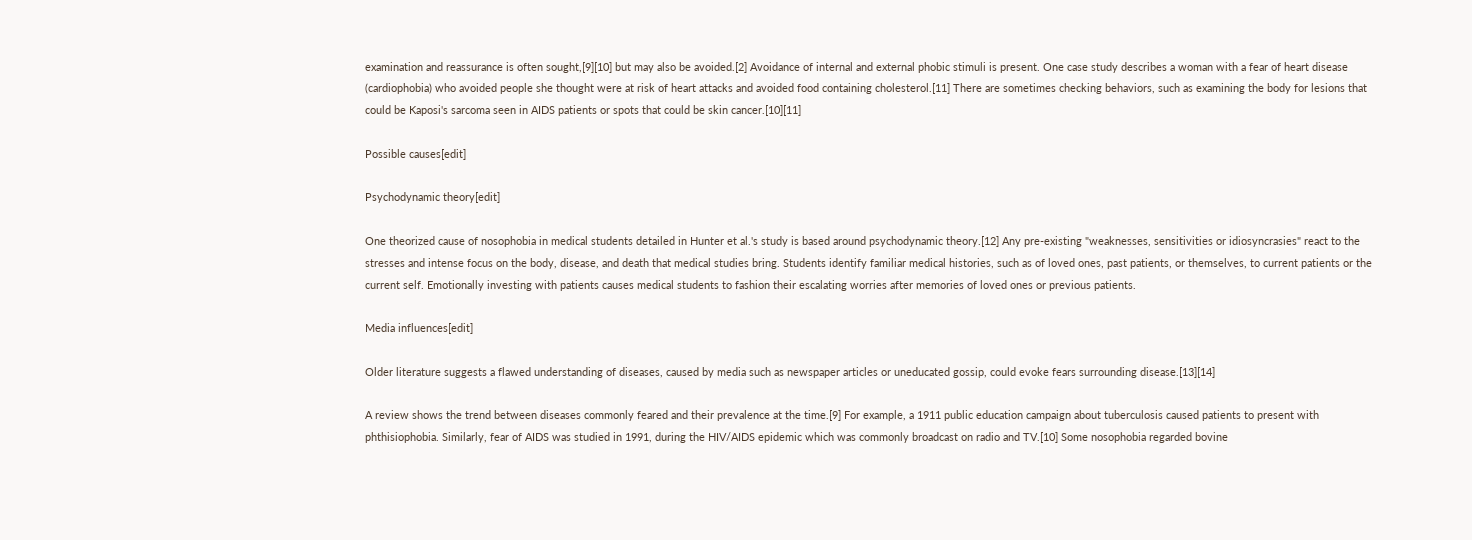examination and reassurance is often sought,[9][10] but may also be avoided.[2] Avoidance of internal and external phobic stimuli is present. One case study describes a woman with a fear of heart disease (cardiophobia) who avoided people she thought were at risk of heart attacks and avoided food containing cholesterol.[11] There are sometimes checking behaviors, such as examining the body for lesions that could be Kaposi's sarcoma seen in AIDS patients or spots that could be skin cancer.[10][11]

Possible causes[edit]

Psychodynamic theory[edit]

One theorized cause of nosophobia in medical students detailed in Hunter et al.'s study is based around psychodynamic theory.[12] Any pre-existing "weaknesses, sensitivities or idiosyncrasies" react to the stresses and intense focus on the body, disease, and death that medical studies bring. Students identify familiar medical histories, such as of loved ones, past patients, or themselves, to current patients or the current self. Emotionally investing with patients causes medical students to fashion their escalating worries after memories of loved ones or previous patients.

Media influences[edit]

Older literature suggests a flawed understanding of diseases, caused by media such as newspaper articles or uneducated gossip, could evoke fears surrounding disease.[13][14]

A review shows the trend between diseases commonly feared and their prevalence at the time.[9] For example, a 1911 public education campaign about tuberculosis caused patients to present with phthisiophobia. Similarly, fear of AIDS was studied in 1991, during the HIV/AIDS epidemic which was commonly broadcast on radio and TV.[10] Some nosophobia regarded bovine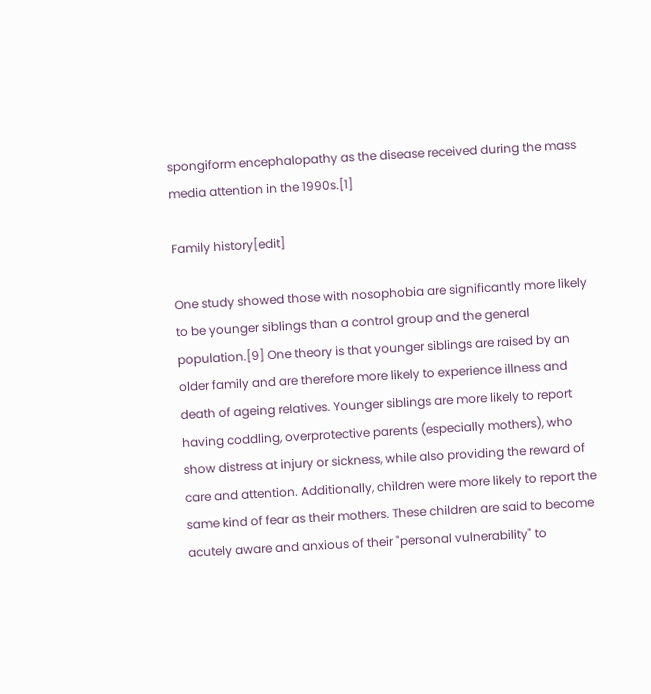spongiform encephalopathy as the disease received during the mass media attention in the 1990s.[1]

Family history[edit]

One study showed those with nosophobia are significantly more likely to be younger siblings than a control group and the general population.[9] One theory is that younger siblings are raised by an older family and are therefore more likely to experience illness and death of ageing relatives. Younger siblings are more likely to report having coddling, overprotective parents (especially mothers), who show distress at injury or sickness, while also providing the reward of care and attention. Additionally, children were more likely to report the same kind of fear as their mothers. These children are said to become acutely aware and anxious of their "personal vulnerability" to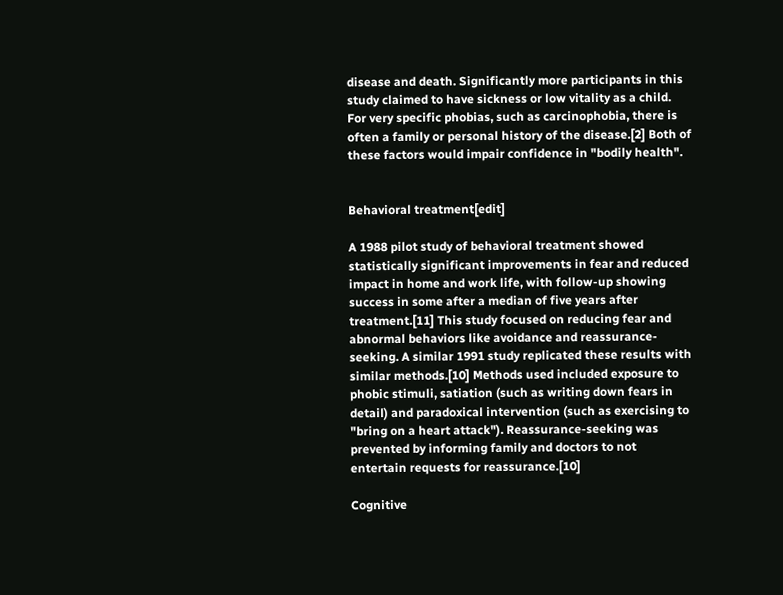disease and death. Significantly more participants in this study claimed to have sickness or low vitality as a child. For very specific phobias, such as carcinophobia, there is often a family or personal history of the disease.[2] Both of these factors would impair confidence in "bodily health".


Behavioral treatment[edit]

A 1988 pilot study of behavioral treatment showed statistically significant improvements in fear and reduced impact in home and work life, with follow-up showing success in some after a median of five years after treatment.[11] This study focused on reducing fear and abnormal behaviors like avoidance and reassurance-seeking. A similar 1991 study replicated these results with similar methods.[10] Methods used included exposure to phobic stimuli, satiation (such as writing down fears in detail) and paradoxical intervention (such as exercising to "bring on a heart attack"). Reassurance-seeking was prevented by informing family and doctors to not entertain requests for reassurance.[10]

Cognitive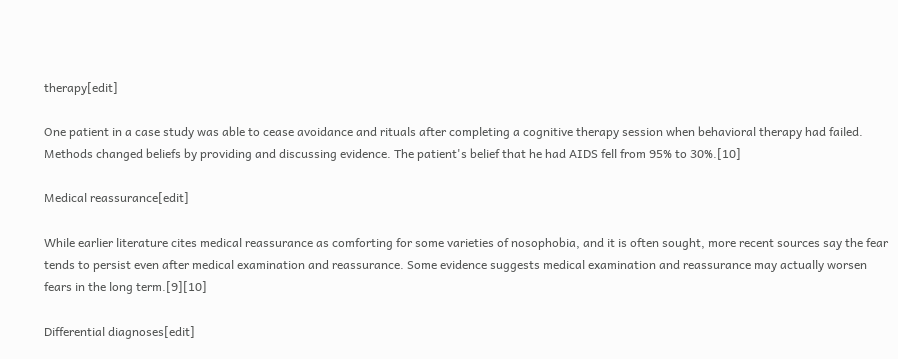therapy[edit]

One patient in a case study was able to cease avoidance and rituals after completing a cognitive therapy session when behavioral therapy had failed. Methods changed beliefs by providing and discussing evidence. The patient's belief that he had AIDS fell from 95% to 30%.[10]

Medical reassurance[edit]

While earlier literature cites medical reassurance as comforting for some varieties of nosophobia, and it is often sought, more recent sources say the fear tends to persist even after medical examination and reassurance. Some evidence suggests medical examination and reassurance may actually worsen fears in the long term.[9][10]

Differential diagnoses[edit]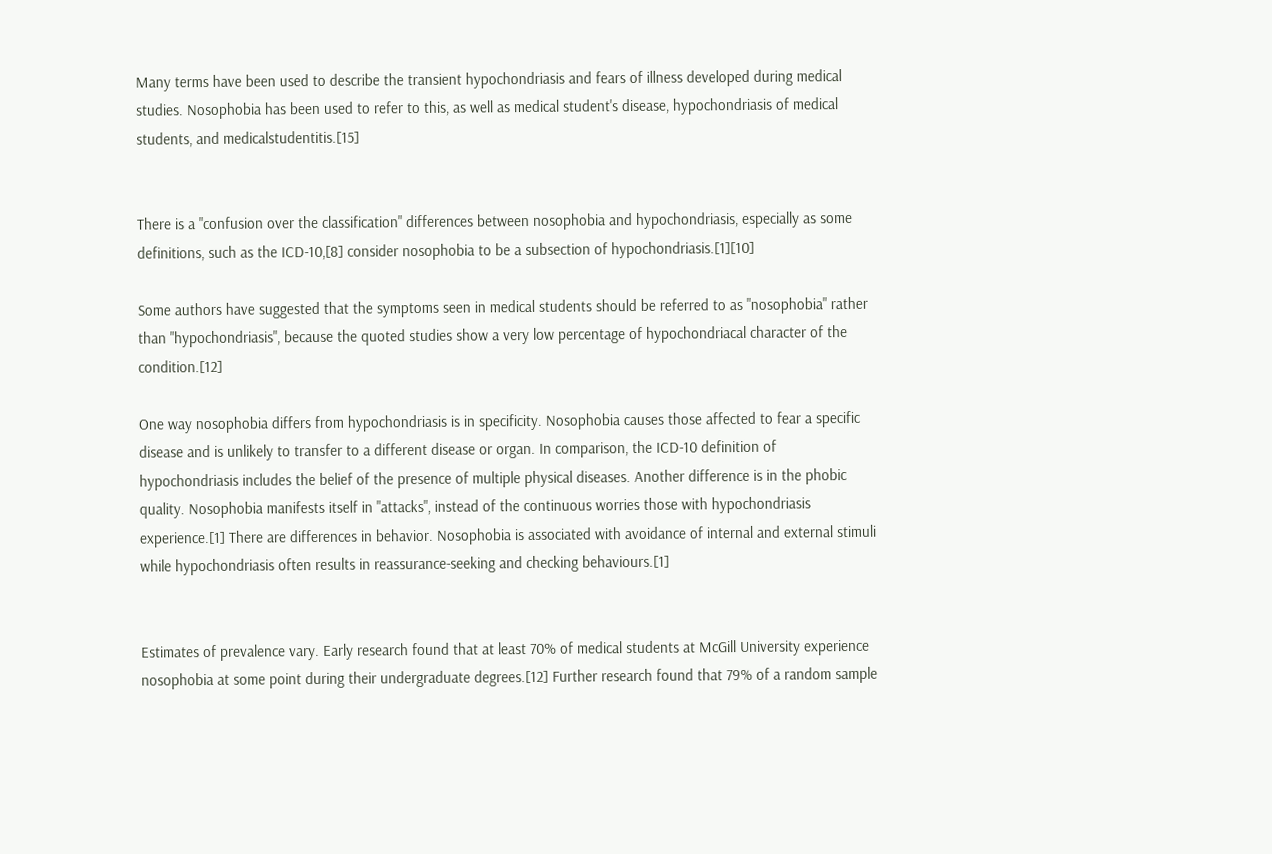Many terms have been used to describe the transient hypochondriasis and fears of illness developed during medical studies. Nosophobia has been used to refer to this, as well as medical student's disease, hypochondriasis of medical students, and medicalstudentitis.[15]


There is a "confusion over the classification" differences between nosophobia and hypochondriasis, especially as some definitions, such as the ICD-10,[8] consider nosophobia to be a subsection of hypochondriasis.[1][10]

Some authors have suggested that the symptoms seen in medical students should be referred to as "nosophobia" rather than "hypochondriasis", because the quoted studies show a very low percentage of hypochondriacal character of the condition.[12]

One way nosophobia differs from hypochondriasis is in specificity. Nosophobia causes those affected to fear a specific disease and is unlikely to transfer to a different disease or organ. In comparison, the ICD-10 definition of hypochondriasis includes the belief of the presence of multiple physical diseases. Another difference is in the phobic quality. Nosophobia manifests itself in "attacks", instead of the continuous worries those with hypochondriasis experience.[1] There are differences in behavior. Nosophobia is associated with avoidance of internal and external stimuli while hypochondriasis often results in reassurance-seeking and checking behaviours.[1]


Estimates of prevalence vary. Early research found that at least 70% of medical students at McGill University experience nosophobia at some point during their undergraduate degrees.[12] Further research found that 79% of a random sample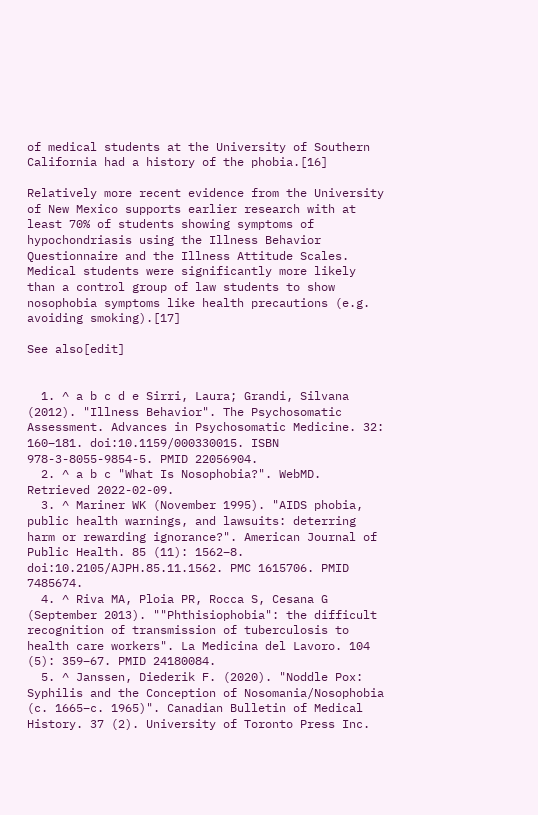of medical students at the University of Southern California had a history of the phobia.[16]

Relatively more recent evidence from the University of New Mexico supports earlier research with at least 70% of students showing symptoms of hypochondriasis using the Illness Behavior Questionnaire and the Illness Attitude Scales. Medical students were significantly more likely than a control group of law students to show nosophobia symptoms like health precautions (e.g. avoiding smoking).[17]

See also[edit]


  1. ^ a b c d e Sirri, Laura; Grandi, Silvana (2012). "Illness Behavior". The Psychosomatic Assessment. Advances in Psychosomatic Medicine. 32: 160–181. doi:10.1159/000330015. ISBN 978-3-8055-9854-5. PMID 22056904.
  2. ^ a b c "What Is Nosophobia?". WebMD. Retrieved 2022-02-09.
  3. ^ Mariner WK (November 1995). "AIDS phobia, public health warnings, and lawsuits: deterring harm or rewarding ignorance?". American Journal of Public Health. 85 (11): 1562–8. doi:10.2105/AJPH.85.11.1562. PMC 1615706. PMID 7485674.
  4. ^ Riva MA, Ploia PR, Rocca S, Cesana G (September 2013). ""Phthisiophobia": the difficult recognition of transmission of tuberculosis to health care workers". La Medicina del Lavoro. 104 (5): 359–67. PMID 24180084.
  5. ^ Janssen, Diederik F. (2020). "Noddle Pox: Syphilis and the Conception of Nosomania/Nosophobia (c. 1665–c. 1965)". Canadian Bulletin of Medical History. 37 (2). University of Toronto Press Inc.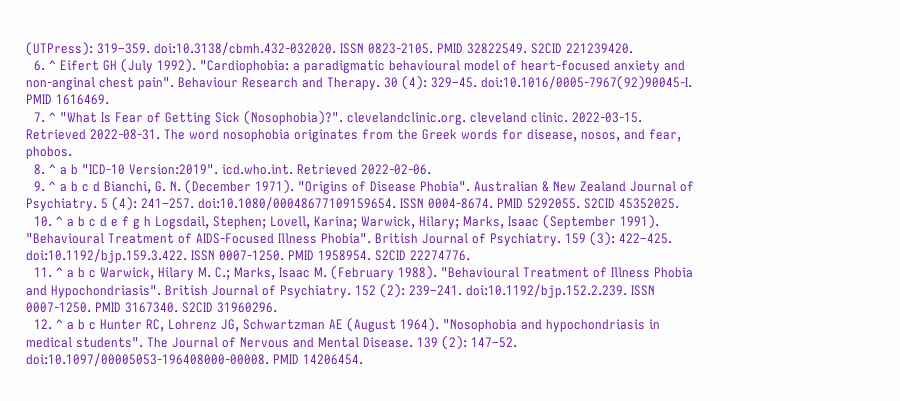(UTPress): 319–359. doi:10.3138/cbmh.432-032020. ISSN 0823-2105. PMID 32822549. S2CID 221239420.
  6. ^ Eifert GH (July 1992). "Cardiophobia: a paradigmatic behavioural model of heart-focused anxiety and non-anginal chest pain". Behaviour Research and Therapy. 30 (4): 329–45. doi:10.1016/0005-7967(92)90045-I. PMID 1616469.
  7. ^ "What Is Fear of Getting Sick (Nosophobia)?". clevelandclinic.org. cleveland clinic. 2022-03-15. Retrieved 2022-08-31. The word nosophobia originates from the Greek words for disease, nosos, and fear, phobos.
  8. ^ a b "ICD-10 Version:2019". icd.who.int. Retrieved 2022-02-06.
  9. ^ a b c d Bianchi, G. N. (December 1971). "Origins of Disease Phobia". Australian & New Zealand Journal of Psychiatry. 5 (4): 241–257. doi:10.1080/00048677109159654. ISSN 0004-8674. PMID 5292055. S2CID 45352025.
  10. ^ a b c d e f g h Logsdail, Stephen; Lovell, Karina; Warwick, Hilary; Marks, Isaac (September 1991). "Behavioural Treatment of AIDS-Focused Illness Phobia". British Journal of Psychiatry. 159 (3): 422–425. doi:10.1192/bjp.159.3.422. ISSN 0007-1250. PMID 1958954. S2CID 22274776.
  11. ^ a b c Warwick, Hilary M. C.; Marks, Isaac M. (February 1988). "Behavioural Treatment of Illness Phobia and Hypochondriasis". British Journal of Psychiatry. 152 (2): 239–241. doi:10.1192/bjp.152.2.239. ISSN 0007-1250. PMID 3167340. S2CID 31960296.
  12. ^ a b c Hunter RC, Lohrenz JG, Schwartzman AE (August 1964). "Nosophobia and hypochondriasis in medical students". The Journal of Nervous and Mental Disease. 139 (2): 147–52. doi:10.1097/00005053-196408000-00008. PMID 14206454.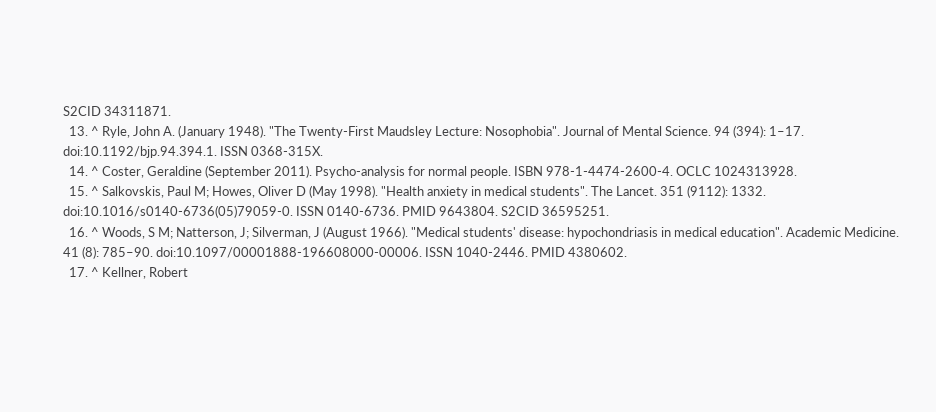S2CID 34311871.
  13. ^ Ryle, John A. (January 1948). "The Twenty-First Maudsley Lecture: Nosophobia". Journal of Mental Science. 94 (394): 1–17. doi:10.1192/bjp.94.394.1. ISSN 0368-315X.
  14. ^ Coster, Geraldine (September 2011). Psycho-analysis for normal people. ISBN 978-1-4474-2600-4. OCLC 1024313928.
  15. ^ Salkovskis, Paul M; Howes, Oliver D (May 1998). "Health anxiety in medical students". The Lancet. 351 (9112): 1332. doi:10.1016/s0140-6736(05)79059-0. ISSN 0140-6736. PMID 9643804. S2CID 36595251.
  16. ^ Woods, S M; Natterson, J; Silverman, J (August 1966). "Medical students' disease: hypochondriasis in medical education". Academic Medicine. 41 (8): 785–90. doi:10.1097/00001888-196608000-00006. ISSN 1040-2446. PMID 4380602.
  17. ^ Kellner, Robert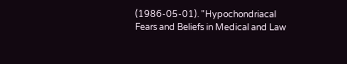(1986-05-01). "Hypochondriacal Fears and Beliefs in Medical and Law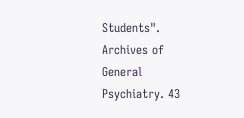Students". Archives of General Psychiatry. 43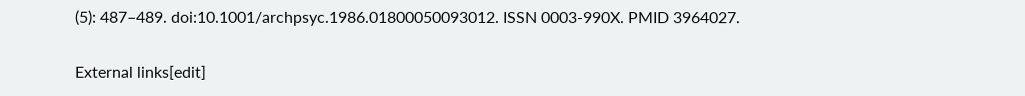(5): 487–489. doi:10.1001/archpsyc.1986.01800050093012. ISSN 0003-990X. PMID 3964027.

External links[edit]